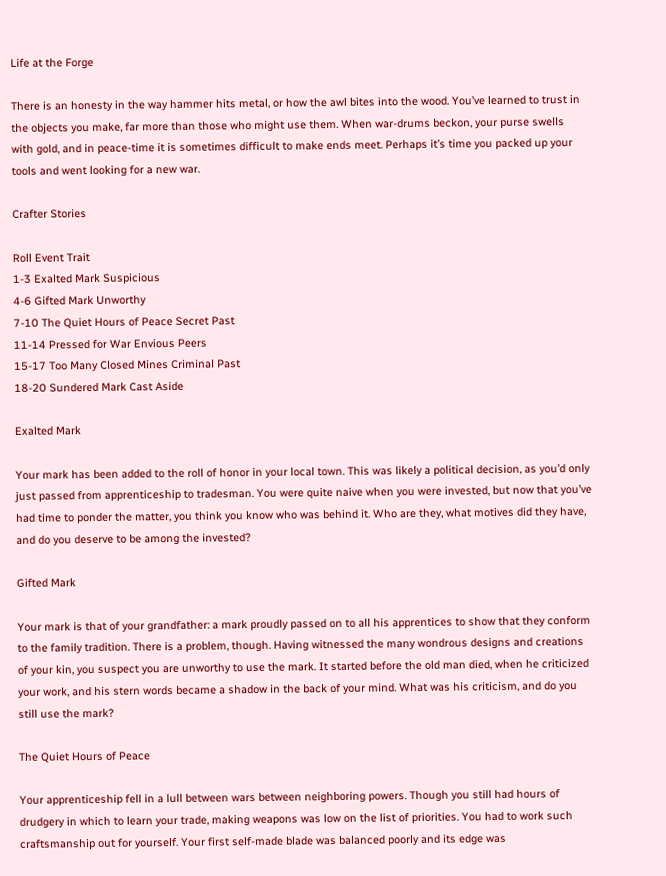Life at the Forge

There is an honesty in the way hammer hits metal, or how the awl bites into the wood. You’ve learned to trust in the objects you make, far more than those who might use them. When war-drums beckon, your purse swells with gold, and in peace-time it is sometimes difficult to make ends meet. Perhaps it’s time you packed up your tools and went looking for a new war.

Crafter Stories

Roll Event Trait
1-3 Exalted Mark Suspicious
4-6 Gifted Mark Unworthy
7-10 The Quiet Hours of Peace Secret Past
11-14 Pressed for War Envious Peers
15-17 Too Many Closed Mines Criminal Past
18-20 Sundered Mark Cast Aside

Exalted Mark

Your mark has been added to the roll of honor in your local town. This was likely a political decision, as you’d only just passed from apprenticeship to tradesman. You were quite naive when you were invested, but now that you’ve had time to ponder the matter, you think you know who was behind it. Who are they, what motives did they have, and do you deserve to be among the invested?

Gifted Mark

Your mark is that of your grandfather: a mark proudly passed on to all his apprentices to show that they conform to the family tradition. There is a problem, though. Having witnessed the many wondrous designs and creations of your kin, you suspect you are unworthy to use the mark. It started before the old man died, when he criticized your work, and his stern words became a shadow in the back of your mind. What was his criticism, and do you still use the mark?

The Quiet Hours of Peace

Your apprenticeship fell in a lull between wars between neighboring powers. Though you still had hours of drudgery in which to learn your trade, making weapons was low on the list of priorities. You had to work such craftsmanship out for yourself. Your first self-made blade was balanced poorly and its edge was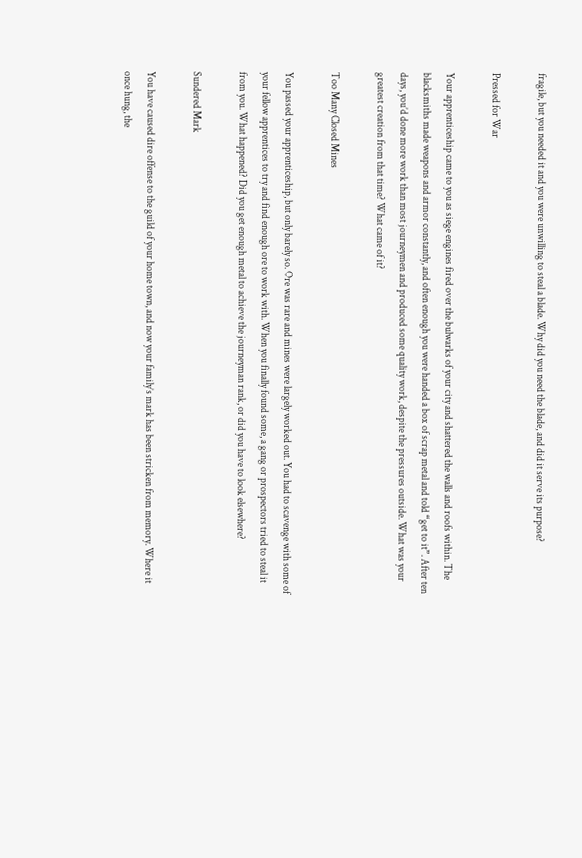fragile, but you needed it and you were unwilling to steal a blade. Why did you need the blade, and did it serve its purpose?

Pressed for War

Your apprenticeship came to you as siege engines fired over the bulwarks of your city and shattered the walls and roofs within. The blacksmiths made weapons and armor constantly, and often enough you were handed a box of scrap metal and told “get to it”. After ten days, you’d done more work than most journeymen and produced some quality work, despite the pressures outside. What was your greatest creation from that time? What came of it?

Too Many Closed Mines

You passed your apprenticeship, but only barely so. Ore was rare and mines were largely worked out. You had to scavenge with some of your fellow apprentices to try and find enough ore to work with. When you finally found some, a gang or prospectors tried to steal it from you. What happened? Did you get enough metal to achieve the journeyman rank, or did you have to look elsewhere?

Sundered Mark

You have caused dire offense to the guild of your home town, and now your family’s mark has been stricken from memory. Where it once hung, the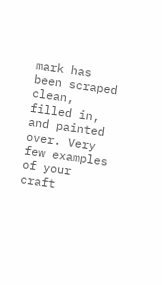mark has been scraped clean, filled in, and painted over. Very few examples of your craft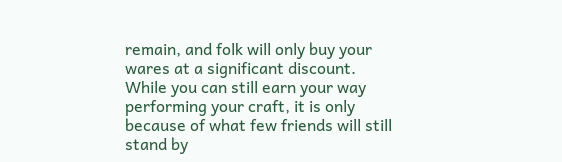remain, and folk will only buy your wares at a significant discount. While you can still earn your way performing your craft, it is only because of what few friends will still stand by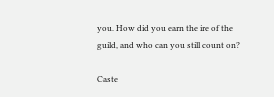you. How did you earn the ire of the guild, and who can you still count on?

Caste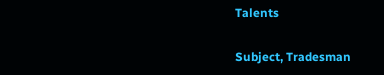Talents

Subject, Tradesman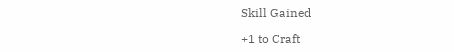Skill Gained

+1 to Craft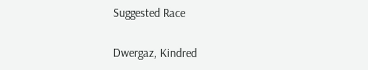Suggested Race

Dwergaz, Kindred